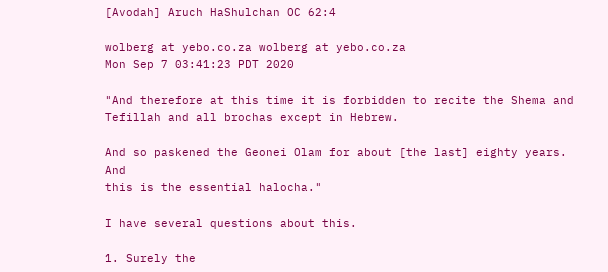[Avodah] Aruch HaShulchan OC 62:4

wolberg at yebo.co.za wolberg at yebo.co.za
Mon Sep 7 03:41:23 PDT 2020

"And therefore at this time it is forbidden to recite the Shema and
Tefillah and all brochas except in Hebrew.

And so paskened the Geonei Olam for about [the last] eighty years. And
this is the essential halocha."

I have several questions about this.

1. Surely the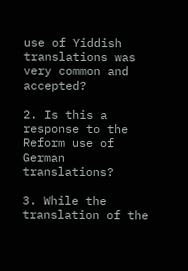use of Yiddish translations was very common and accepted?

2. Is this a response to the Reform use of German translations?

3. While the translation of the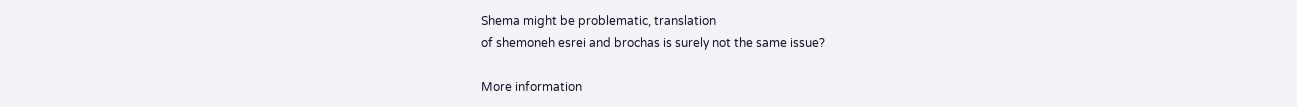Shema might be problematic, translation
of shemoneh esrei and brochas is surely not the same issue?

More information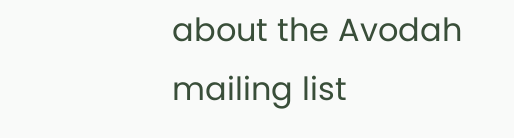about the Avodah mailing list